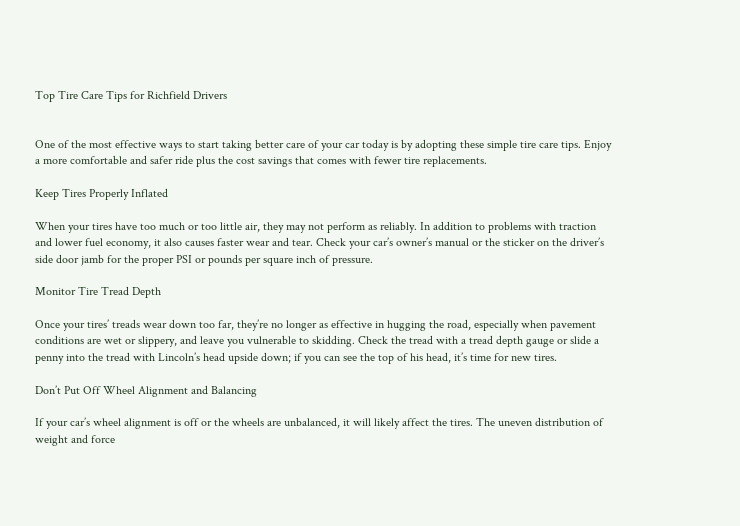Top Tire Care Tips for Richfield Drivers


One of the most effective ways to start taking better care of your car today is by adopting these simple tire care tips. Enjoy a more comfortable and safer ride plus the cost savings that comes with fewer tire replacements.

Keep Tires Properly Inflated

When your tires have too much or too little air, they may not perform as reliably. In addition to problems with traction and lower fuel economy, it also causes faster wear and tear. Check your car’s owner’s manual or the sticker on the driver’s side door jamb for the proper PSI or pounds per square inch of pressure.

Monitor Tire Tread Depth

Once your tires’ treads wear down too far, they’re no longer as effective in hugging the road, especially when pavement conditions are wet or slippery, and leave you vulnerable to skidding. Check the tread with a tread depth gauge or slide a penny into the tread with Lincoln’s head upside down; if you can see the top of his head, it’s time for new tires.

Don’t Put Off Wheel Alignment and Balancing

If your car’s wheel alignment is off or the wheels are unbalanced, it will likely affect the tires. The uneven distribution of weight and force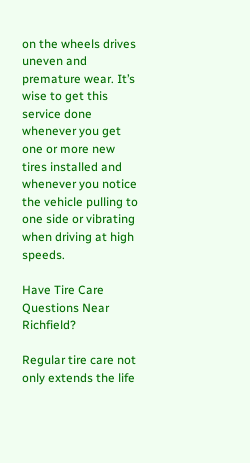on the wheels drives uneven and premature wear. It’s wise to get this service done whenever you get one or more new tires installed and whenever you notice the vehicle pulling to one side or vibrating when driving at high speeds.

Have Tire Care Questions Near Richfield?

Regular tire care not only extends the life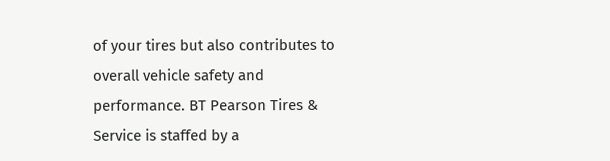of your tires but also contributes to overall vehicle safety and performance. BT Pearson Tires & Service is staffed by a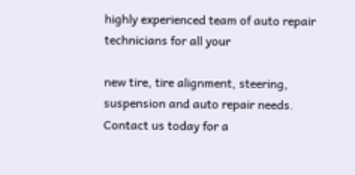highly experienced team of auto repair technicians for all your

new tire, tire alignment, steering, suspension and auto repair needs. Contact us today for a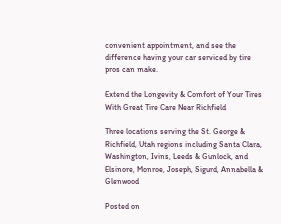convenient appointment, and see the difference having your car serviced by tire pros can make.

Extend the Longevity & Comfort of Your Tires With Great Tire Care Near Richfield

Three locations serving the St. George & Richfield, Utah regions including Santa Clara, Washington, Ivins, Leeds & Gunlock, and Elsinore, Monroe, Joseph, Sigurd, Annabella & Glenwood

Posted on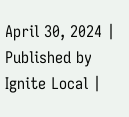April 30, 2024 | Published by Ignite Local |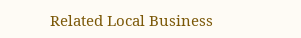Related Local Business